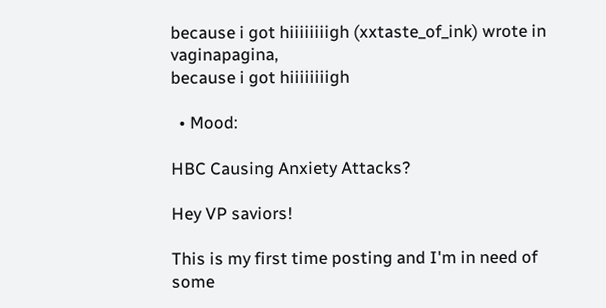because i got hiiiiiiiigh (xxtaste_of_ink) wrote in vaginapagina,
because i got hiiiiiiiigh

  • Mood:

HBC Causing Anxiety Attacks?

Hey VP saviors!

This is my first time posting and I'm in need of some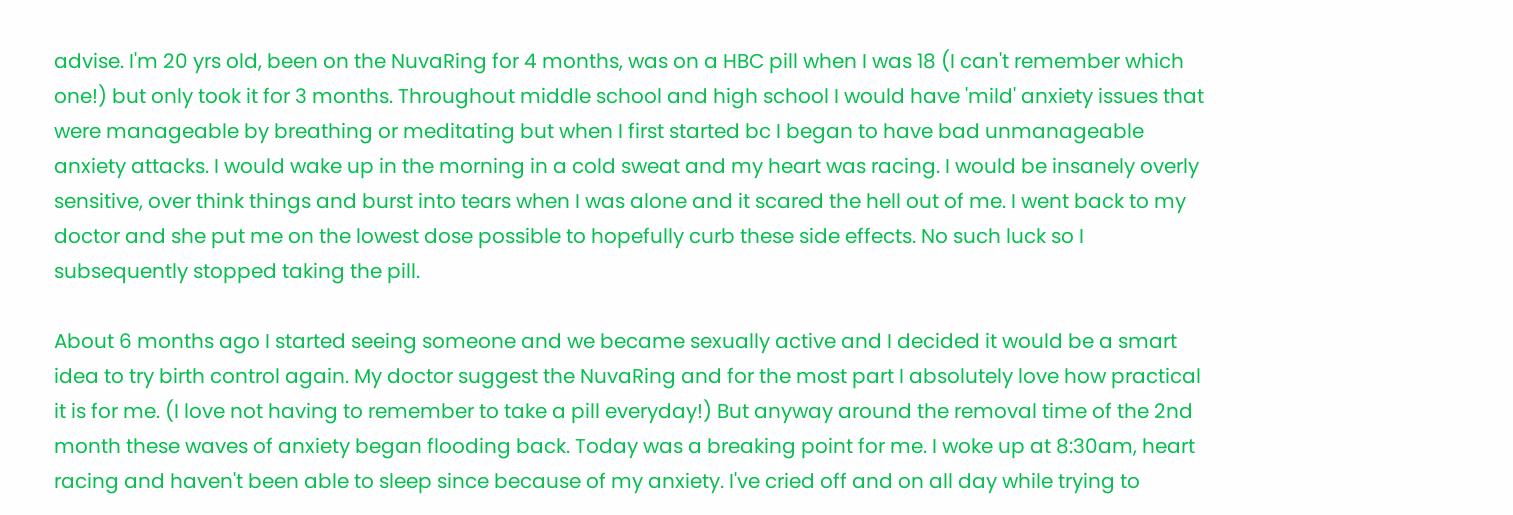advise. I'm 20 yrs old, been on the NuvaRing for 4 months, was on a HBC pill when I was 18 (I can't remember which one!) but only took it for 3 months. Throughout middle school and high school I would have 'mild' anxiety issues that were manageable by breathing or meditating but when I first started bc I began to have bad unmanageable anxiety attacks. I would wake up in the morning in a cold sweat and my heart was racing. I would be insanely overly sensitive, over think things and burst into tears when I was alone and it scared the hell out of me. I went back to my doctor and she put me on the lowest dose possible to hopefully curb these side effects. No such luck so I subsequently stopped taking the pill.

About 6 months ago I started seeing someone and we became sexually active and I decided it would be a smart idea to try birth control again. My doctor suggest the NuvaRing and for the most part I absolutely love how practical it is for me. (I love not having to remember to take a pill everyday!) But anyway around the removal time of the 2nd month these waves of anxiety began flooding back. Today was a breaking point for me. I woke up at 8:30am, heart racing and haven't been able to sleep since because of my anxiety. I've cried off and on all day while trying to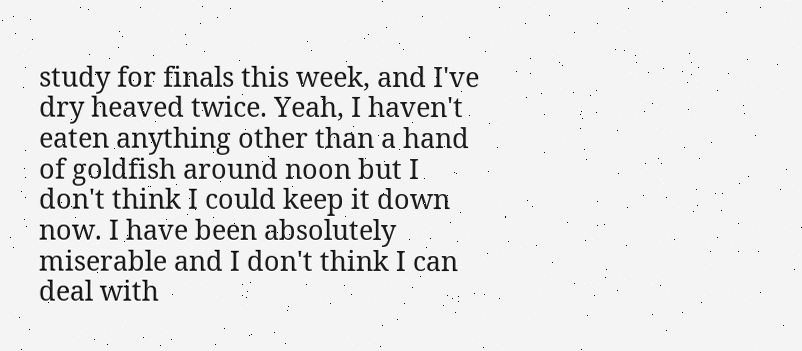study for finals this week, and I've dry heaved twice. Yeah, I haven't eaten anything other than a hand of goldfish around noon but I don't think I could keep it down now. I have been absolutely miserable and I don't think I can deal with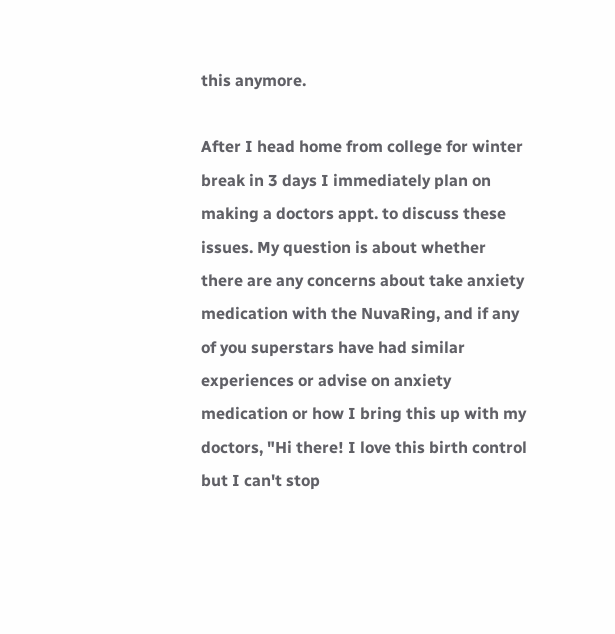this anymore.

After I head home from college for winter break in 3 days I immediately plan on making a doctors appt. to discuss these issues. My question is about whether there are any concerns about take anxiety medication with the NuvaRing, and if any of you superstars have had similar experiences or advise on anxiety medication or how I bring this up with my doctors, "Hi there! I love this birth control but I can't stop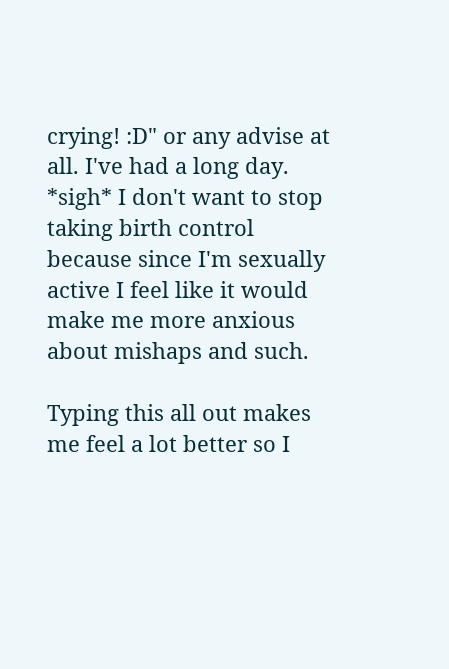crying! :D" or any advise at all. I've had a long day. *sigh* I don't want to stop taking birth control because since I'm sexually active I feel like it would make me more anxious about mishaps and such.

Typing this all out makes me feel a lot better so I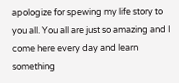apologize for spewing my life story to you all. You all are just so amazing and I come here every day and learn something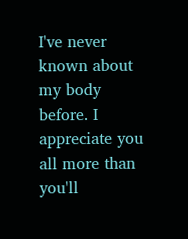I've never known about my body before. I appreciate you all more than you'll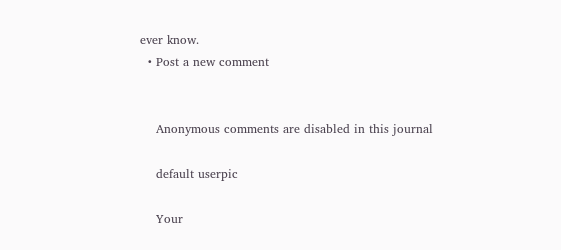ever know.
  • Post a new comment


    Anonymous comments are disabled in this journal

    default userpic

    Your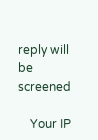reply will be screened

    Your IP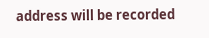address will be recorded